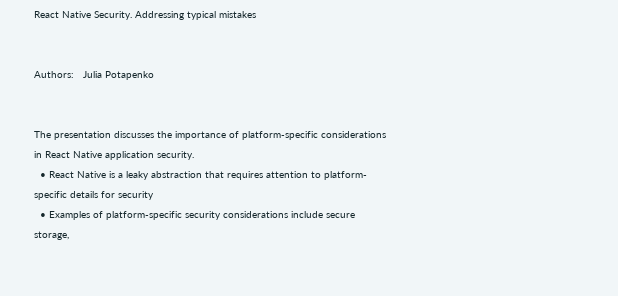React Native Security. Addressing typical mistakes


Authors:   Julia Potapenko


The presentation discusses the importance of platform-specific considerations in React Native application security.
  • React Native is a leaky abstraction that requires attention to platform-specific details for security
  • Examples of platform-specific security considerations include secure storage,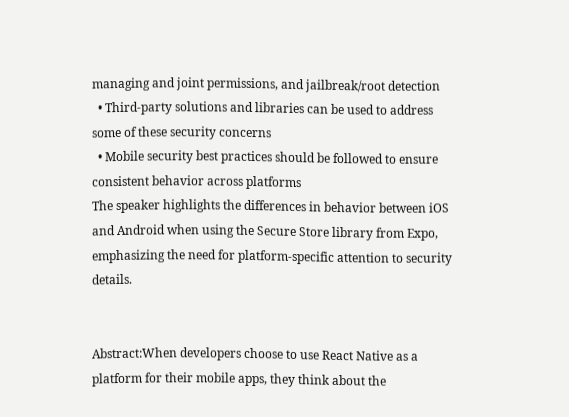managing and joint permissions, and jailbreak/root detection
  • Third-party solutions and libraries can be used to address some of these security concerns
  • Mobile security best practices should be followed to ensure consistent behavior across platforms
The speaker highlights the differences in behavior between iOS and Android when using the Secure Store library from Expo, emphasizing the need for platform-specific attention to security details.


Abstract:When developers choose to use React Native as a platform for their mobile apps, they think about the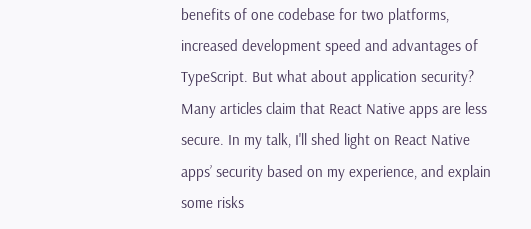benefits of one codebase for two platforms, increased development speed and advantages of TypeScript. But what about application security? Many articles claim that React Native apps are less secure. In my talk, I'll shed light on React Native apps’ security based on my experience, and explain some risks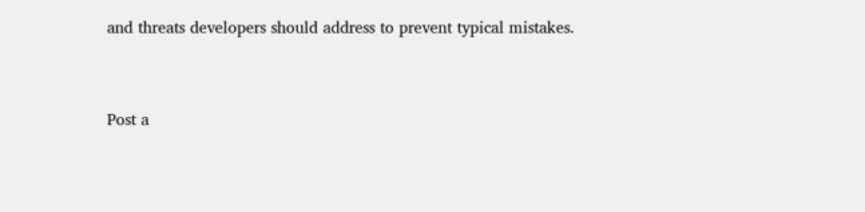and threats developers should address to prevent typical mistakes.


Post a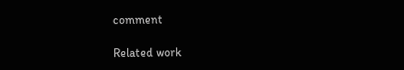comment

Related work